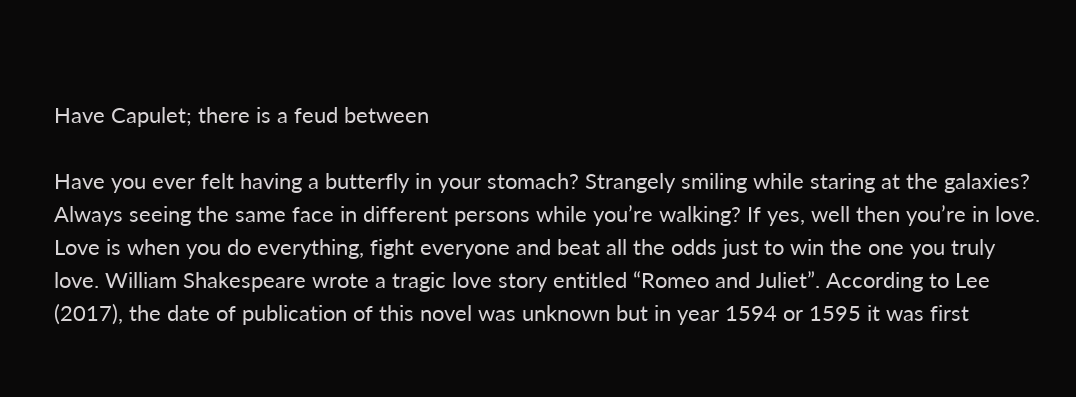Have Capulet; there is a feud between

Have you ever felt having a butterfly in your stomach? Strangely smiling while staring at the galaxies? Always seeing the same face in different persons while you’re walking? If yes, well then you’re in love. Love is when you do everything, fight everyone and beat all the odds just to win the one you truly love. William Shakespeare wrote a tragic love story entitled “Romeo and Juliet”. According to Lee (2017), the date of publication of this novel was unknown but in year 1594 or 1595 it was first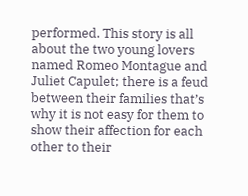performed. This story is all about the two young lovers named Romeo Montague and Juliet Capulet; there is a feud between their families that’s why it is not easy for them to show their affection for each other to their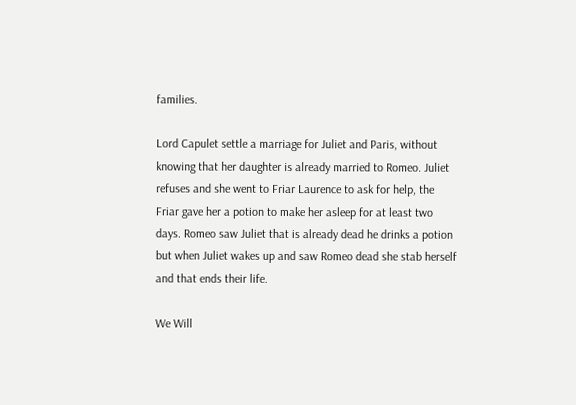families.

Lord Capulet settle a marriage for Juliet and Paris, without knowing that her daughter is already married to Romeo. Juliet refuses and she went to Friar Laurence to ask for help, the Friar gave her a potion to make her asleep for at least two days. Romeo saw Juliet that is already dead he drinks a potion but when Juliet wakes up and saw Romeo dead she stab herself and that ends their life.

We Will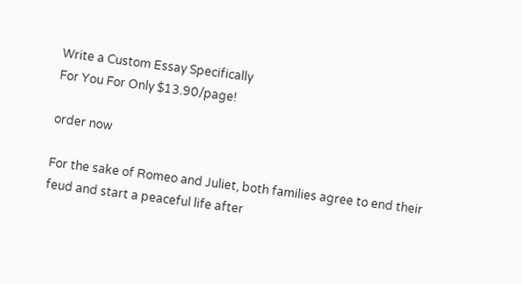Write a Custom Essay Specifically
For You For Only $13.90/page!

order now

For the sake of Romeo and Juliet, both families agree to end their feud and start a peaceful life after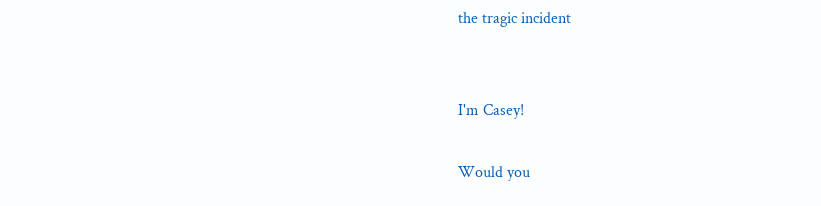the tragic incident


I'm Casey!

Would you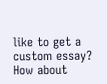like to get a custom essay? How about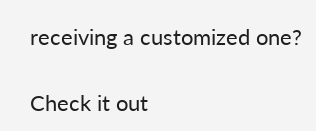receiving a customized one?

Check it out